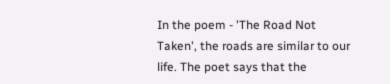In the poem - 'The Road Not Taken', the roads are similar to our life. The poet says that the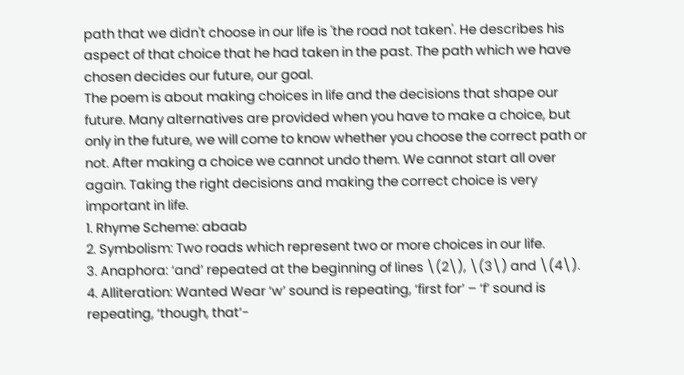path that we didn't choose in our life is 'the road not taken'. He describes his aspect of that choice that he had taken in the past. The path which we have chosen decides our future, our goal.
The poem is about making choices in life and the decisions that shape our future. Many alternatives are provided when you have to make a choice, but only in the future, we will come to know whether you choose the correct path or not. After making a choice we cannot undo them. We cannot start all over again. Taking the right decisions and making the correct choice is very important in life.
1. Rhyme Scheme: abaab
2. Symbolism: Two roads which represent two or more choices in our life.
3. Anaphora: ‘and’ repeated at the beginning of lines \(2\), \(3\) and \(4\).
4. Alliteration: Wanted Wear ‘w’ sound is repeating, ‘first for’ – ‘f’ sound is repeating, ‘though, that’-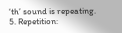‘th’ sound is repeating.
5. Repetition: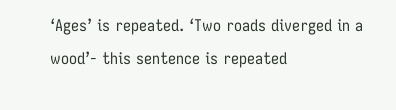‘Ages’ is repeated. ‘Two roads diverged in a wood’- this sentence is repeated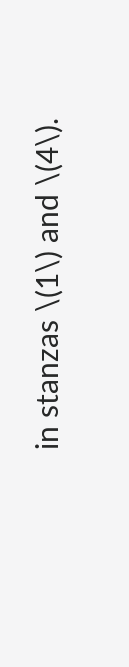in stanzas \(1\) and \(4\).